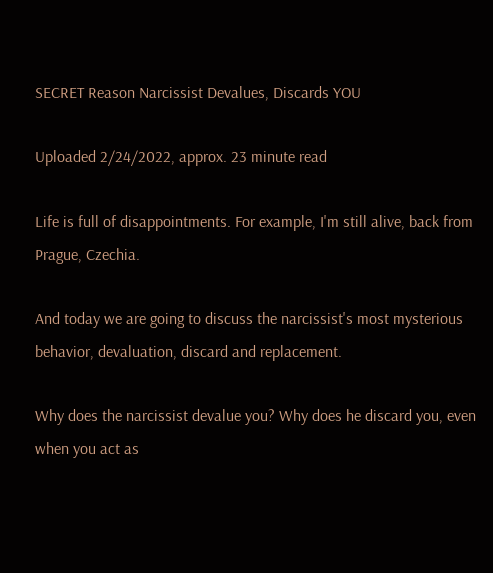SECRET Reason Narcissist Devalues, Discards YOU

Uploaded 2/24/2022, approx. 23 minute read

Life is full of disappointments. For example, I'm still alive, back from Prague, Czechia.

And today we are going to discuss the narcissist's most mysterious behavior, devaluation, discard and replacement.

Why does the narcissist devalue you? Why does he discard you, even when you act as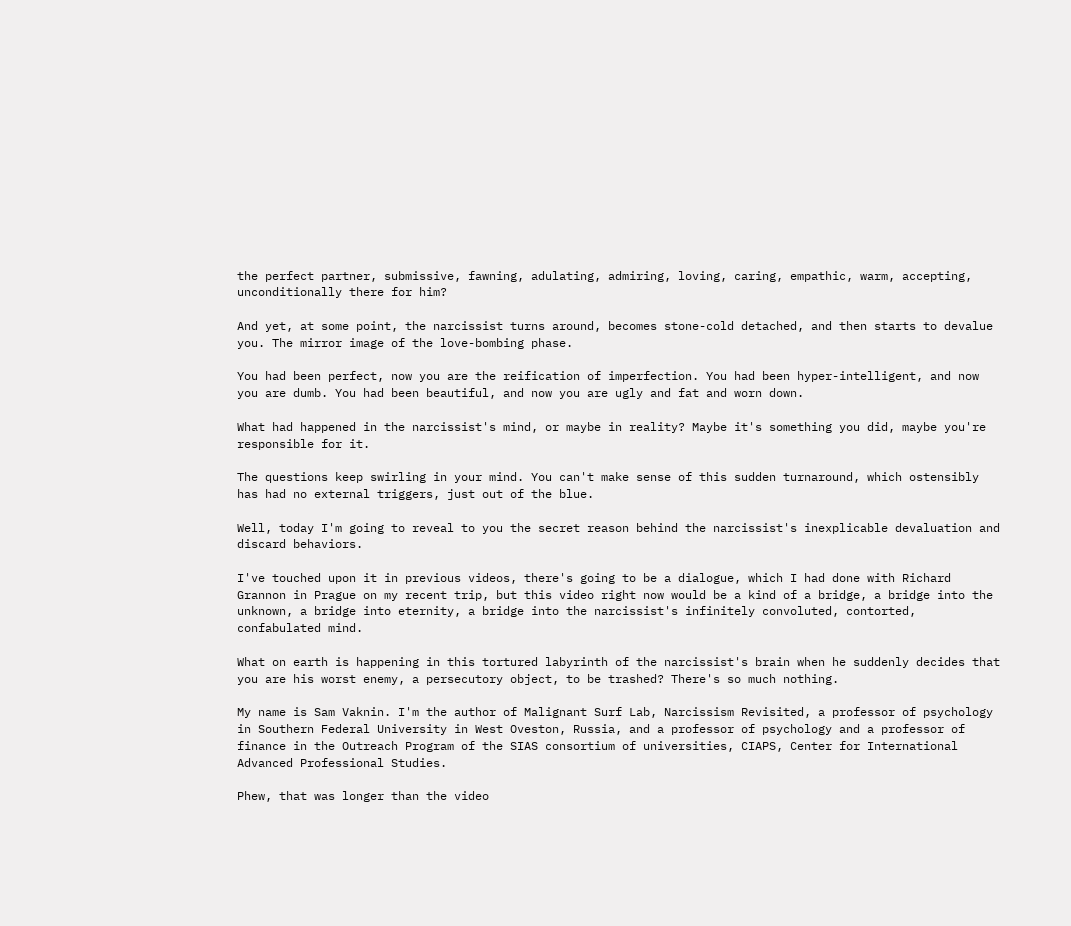the perfect partner, submissive, fawning, adulating, admiring, loving, caring, empathic, warm, accepting, unconditionally there for him?

And yet, at some point, the narcissist turns around, becomes stone-cold detached, and then starts to devalue you. The mirror image of the love-bombing phase.

You had been perfect, now you are the reification of imperfection. You had been hyper-intelligent, and now you are dumb. You had been beautiful, and now you are ugly and fat and worn down.

What had happened in the narcissist's mind, or maybe in reality? Maybe it's something you did, maybe you're responsible for it.

The questions keep swirling in your mind. You can't make sense of this sudden turnaround, which ostensibly has had no external triggers, just out of the blue.

Well, today I'm going to reveal to you the secret reason behind the narcissist's inexplicable devaluation and discard behaviors.

I've touched upon it in previous videos, there's going to be a dialogue, which I had done with Richard Grannon in Prague on my recent trip, but this video right now would be a kind of a bridge, a bridge into the unknown, a bridge into eternity, a bridge into the narcissist's infinitely convoluted, contorted, confabulated mind.

What on earth is happening in this tortured labyrinth of the narcissist's brain when he suddenly decides that you are his worst enemy, a persecutory object, to be trashed? There's so much nothing.

My name is Sam Vaknin. I'm the author of Malignant Surf Lab, Narcissism Revisited, a professor of psychology in Southern Federal University in West Oveston, Russia, and a professor of psychology and a professor of finance in the Outreach Program of the SIAS consortium of universities, CIAPS, Center for International Advanced Professional Studies.

Phew, that was longer than the video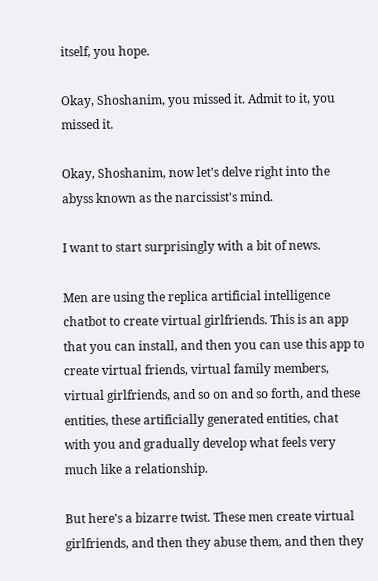itself, you hope.

Okay, Shoshanim, you missed it. Admit to it, you missed it.

Okay, Shoshanim, now let's delve right into the abyss known as the narcissist's mind.

I want to start surprisingly with a bit of news.

Men are using the replica artificial intelligence chatbot to create virtual girlfriends. This is an app that you can install, and then you can use this app to create virtual friends, virtual family members, virtual girlfriends, and so on and so forth, and these entities, these artificially generated entities, chat with you and gradually develop what feels very much like a relationship.

But here's a bizarre twist. These men create virtual girlfriends, and then they abuse them, and then they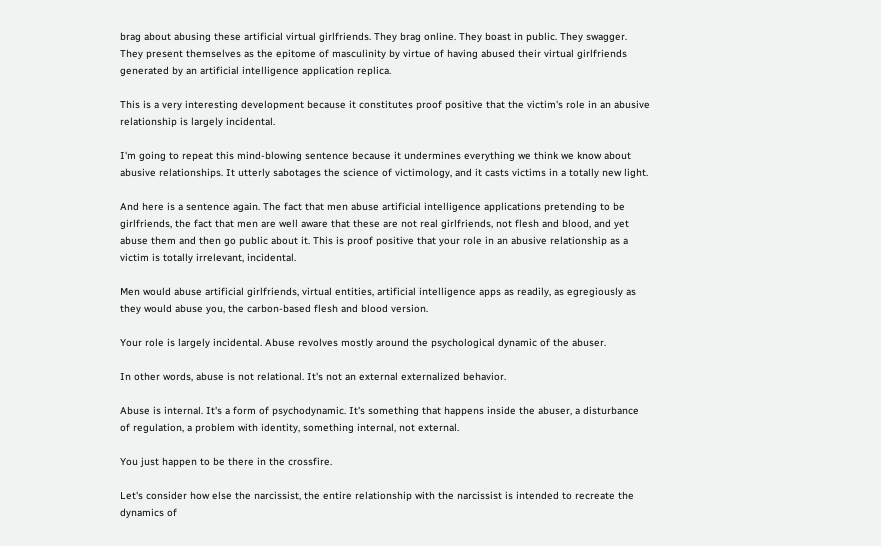brag about abusing these artificial virtual girlfriends. They brag online. They boast in public. They swagger. They present themselves as the epitome of masculinity by virtue of having abused their virtual girlfriends generated by an artificial intelligence application replica.

This is a very interesting development because it constitutes proof positive that the victim's role in an abusive relationship is largely incidental.

I'm going to repeat this mind-blowing sentence because it undermines everything we think we know about abusive relationships. It utterly sabotages the science of victimology, and it casts victims in a totally new light.

And here is a sentence again. The fact that men abuse artificial intelligence applications pretending to be girlfriends, the fact that men are well aware that these are not real girlfriends, not flesh and blood, and yet abuse them and then go public about it. This is proof positive that your role in an abusive relationship as a victim is totally irrelevant, incidental.

Men would abuse artificial girlfriends, virtual entities, artificial intelligence apps as readily, as egregiously as they would abuse you, the carbon-based flesh and blood version.

Your role is largely incidental. Abuse revolves mostly around the psychological dynamic of the abuser.

In other words, abuse is not relational. It's not an external externalized behavior.

Abuse is internal. It's a form of psychodynamic. It's something that happens inside the abuser, a disturbance of regulation, a problem with identity, something internal, not external.

You just happen to be there in the crossfire.

Let's consider how else the narcissist, the entire relationship with the narcissist is intended to recreate the dynamics of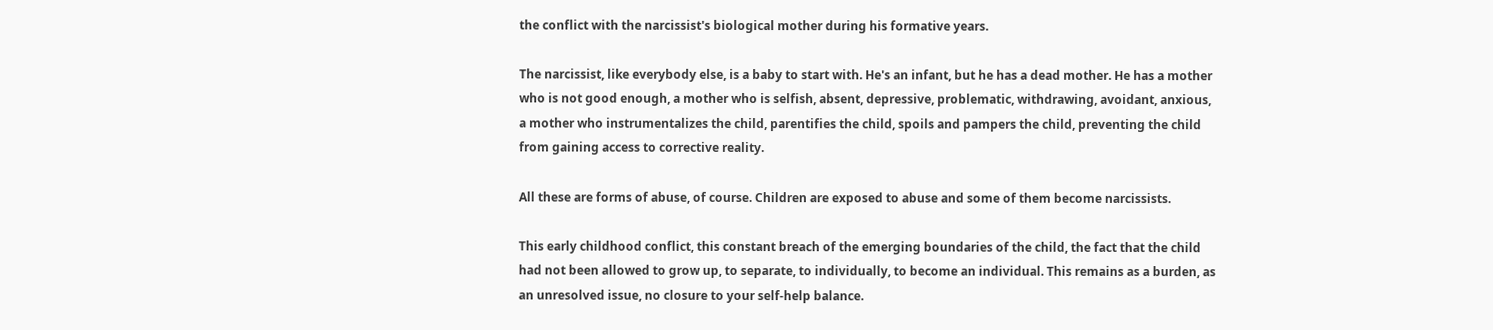the conflict with the narcissist's biological mother during his formative years.

The narcissist, like everybody else, is a baby to start with. He's an infant, but he has a dead mother. He has a mother who is not good enough, a mother who is selfish, absent, depressive, problematic, withdrawing, avoidant, anxious, a mother who instrumentalizes the child, parentifies the child, spoils and pampers the child, preventing the child from gaining access to corrective reality.

All these are forms of abuse, of course. Children are exposed to abuse and some of them become narcissists.

This early childhood conflict, this constant breach of the emerging boundaries of the child, the fact that the child had not been allowed to grow up, to separate, to individually, to become an individual. This remains as a burden, as an unresolved issue, no closure to your self-help balance.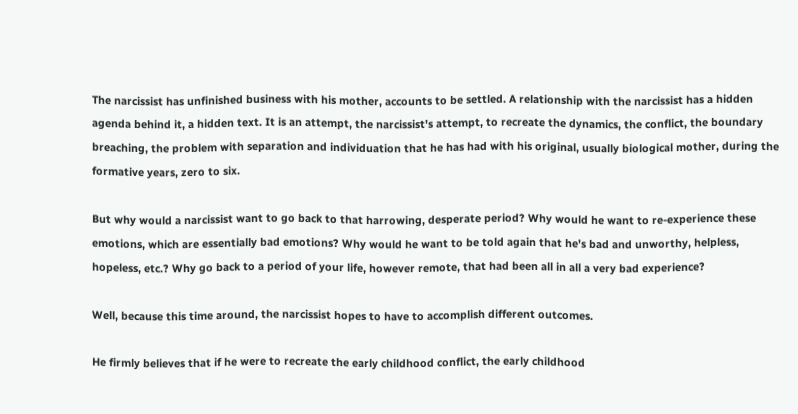The narcissist has unfinished business with his mother, accounts to be settled. A relationship with the narcissist has a hidden agenda behind it, a hidden text. It is an attempt, the narcissist's attempt, to recreate the dynamics, the conflict, the boundary breaching, the problem with separation and individuation that he has had with his original, usually biological mother, during the formative years, zero to six.

But why would a narcissist want to go back to that harrowing, desperate period? Why would he want to re-experience these emotions, which are essentially bad emotions? Why would he want to be told again that he's bad and unworthy, helpless, hopeless, etc.? Why go back to a period of your life, however remote, that had been all in all a very bad experience?

Well, because this time around, the narcissist hopes to have to accomplish different outcomes.

He firmly believes that if he were to recreate the early childhood conflict, the early childhood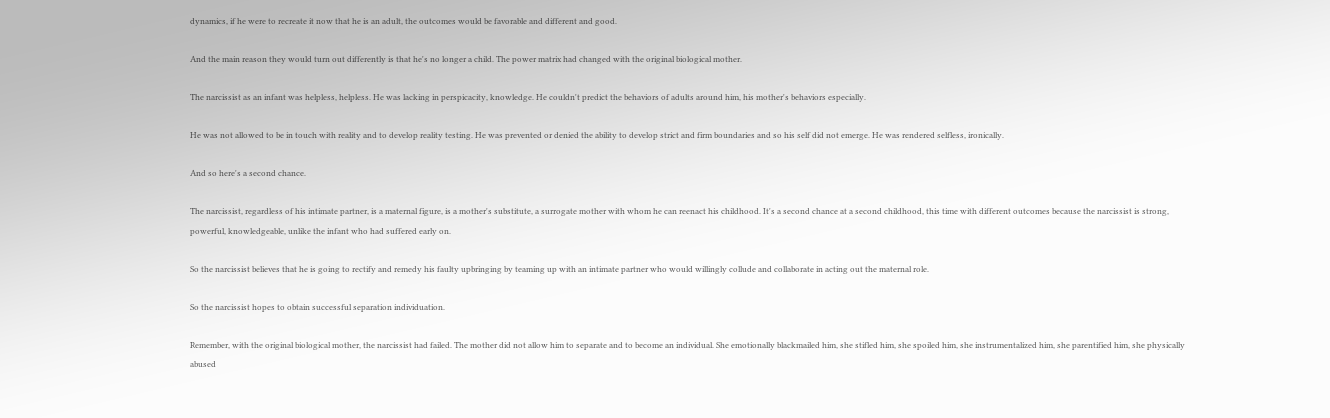dynamics, if he were to recreate it now that he is an adult, the outcomes would be favorable and different and good.

And the main reason they would turn out differently is that he's no longer a child. The power matrix had changed with the original biological mother.

The narcissist as an infant was helpless, helpless. He was lacking in perspicacity, knowledge. He couldn't predict the behaviors of adults around him, his mother's behaviors especially.

He was not allowed to be in touch with reality and to develop reality testing. He was prevented or denied the ability to develop strict and firm boundaries and so his self did not emerge. He was rendered selfless, ironically.

And so here's a second chance.

The narcissist, regardless of his intimate partner, is a maternal figure, is a mother's substitute, a surrogate mother with whom he can reenact his childhood. It's a second chance at a second childhood, this time with different outcomes because the narcissist is strong, powerful, knowledgeable, unlike the infant who had suffered early on.

So the narcissist believes that he is going to rectify and remedy his faulty upbringing by teaming up with an intimate partner who would willingly collude and collaborate in acting out the maternal role.

So the narcissist hopes to obtain successful separation individuation.

Remember, with the original biological mother, the narcissist had failed. The mother did not allow him to separate and to become an individual. She emotionally blackmailed him, she stifled him, she spoiled him, she instrumentalized him, she parentified him, she physically abused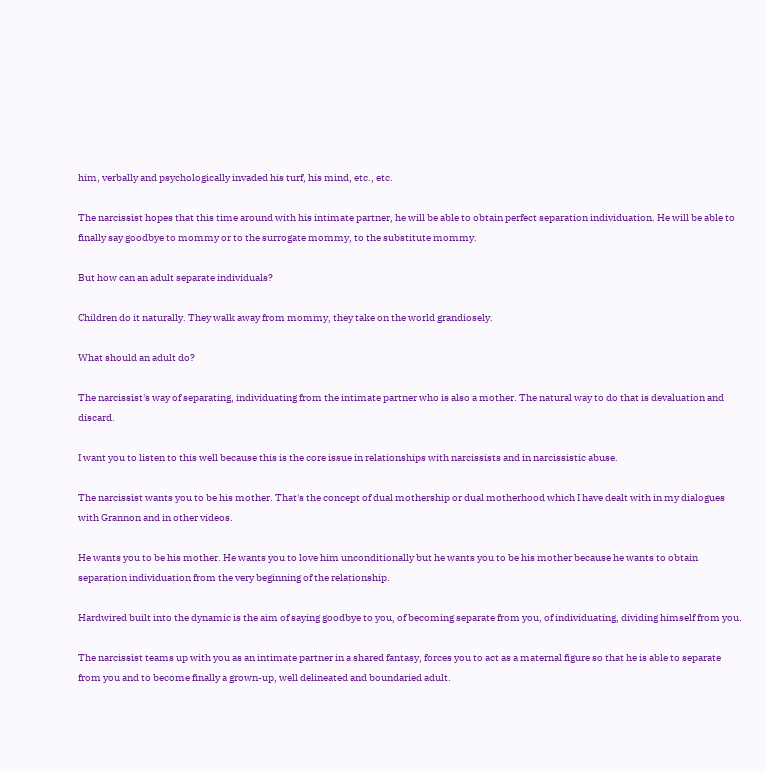him, verbally and psychologically invaded his turf, his mind, etc., etc.

The narcissist hopes that this time around with his intimate partner, he will be able to obtain perfect separation individuation. He will be able to finally say goodbye to mommy or to the surrogate mommy, to the substitute mommy.

But how can an adult separate individuals?

Children do it naturally. They walk away from mommy, they take on the world grandiosely.

What should an adult do?

The narcissist's way of separating, individuating from the intimate partner who is also a mother. The natural way to do that is devaluation and discard.

I want you to listen to this well because this is the core issue in relationships with narcissists and in narcissistic abuse.

The narcissist wants you to be his mother. That's the concept of dual mothership or dual motherhood which I have dealt with in my dialogues with Grannon and in other videos.

He wants you to be his mother. He wants you to love him unconditionally but he wants you to be his mother because he wants to obtain separation individuation from the very beginning of the relationship.

Hardwired built into the dynamic is the aim of saying goodbye to you, of becoming separate from you, of individuating, dividing himself from you.

The narcissist teams up with you as an intimate partner in a shared fantasy, forces you to act as a maternal figure so that he is able to separate from you and to become finally a grown-up, well delineated and boundaried adult.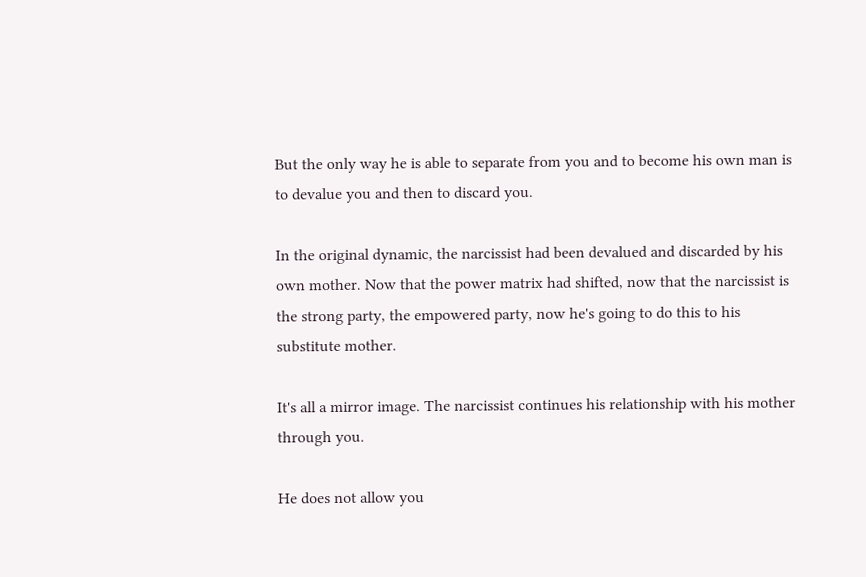But the only way he is able to separate from you and to become his own man is to devalue you and then to discard you.

In the original dynamic, the narcissist had been devalued and discarded by his own mother. Now that the power matrix had shifted, now that the narcissist is the strong party, the empowered party, now he's going to do this to his substitute mother.

It's all a mirror image. The narcissist continues his relationship with his mother through you.

He does not allow you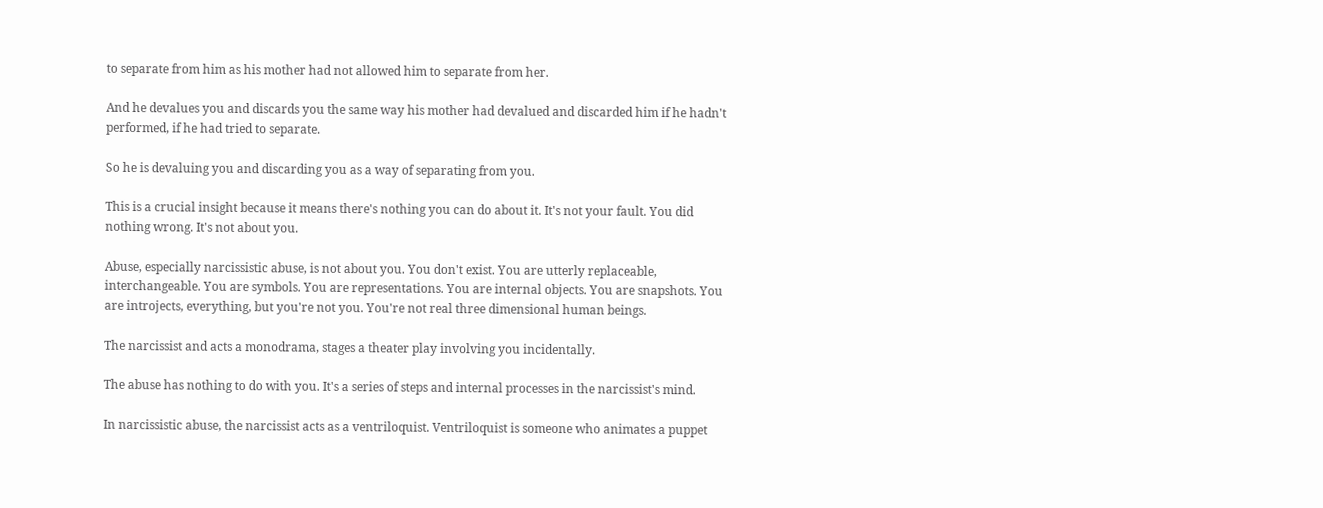to separate from him as his mother had not allowed him to separate from her.

And he devalues you and discards you the same way his mother had devalued and discarded him if he hadn't performed, if he had tried to separate.

So he is devaluing you and discarding you as a way of separating from you.

This is a crucial insight because it means there's nothing you can do about it. It's not your fault. You did nothing wrong. It's not about you.

Abuse, especially narcissistic abuse, is not about you. You don't exist. You are utterly replaceable, interchangeable. You are symbols. You are representations. You are internal objects. You are snapshots. You are introjects, everything, but you're not you. You're not real three dimensional human beings.

The narcissist and acts a monodrama, stages a theater play involving you incidentally.

The abuse has nothing to do with you. It's a series of steps and internal processes in the narcissist's mind.

In narcissistic abuse, the narcissist acts as a ventriloquist. Ventriloquist is someone who animates a puppet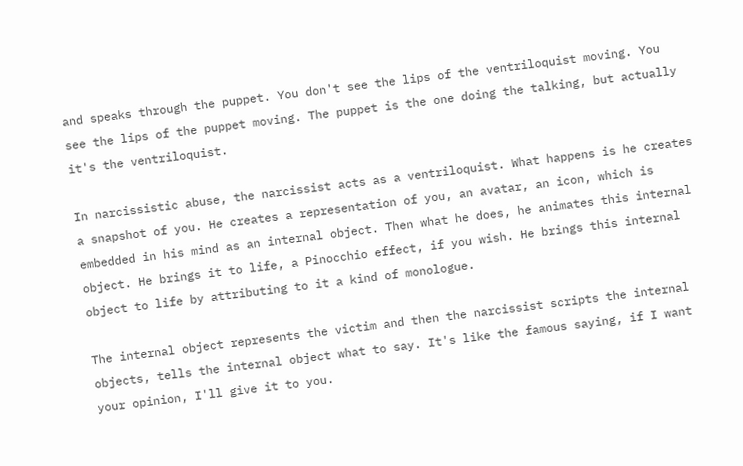and speaks through the puppet. You don't see the lips of the ventriloquist moving. You see the lips of the puppet moving. The puppet is the one doing the talking, but actually it's the ventriloquist.

In narcissistic abuse, the narcissist acts as a ventriloquist. What happens is he creates a snapshot of you. He creates a representation of you, an avatar, an icon, which is embedded in his mind as an internal object. Then what he does, he animates this internal object. He brings it to life, a Pinocchio effect, if you wish. He brings this internal object to life by attributing to it a kind of monologue.

The internal object represents the victim and then the narcissist scripts the internal objects, tells the internal object what to say. It's like the famous saying, if I want your opinion, I'll give it to you.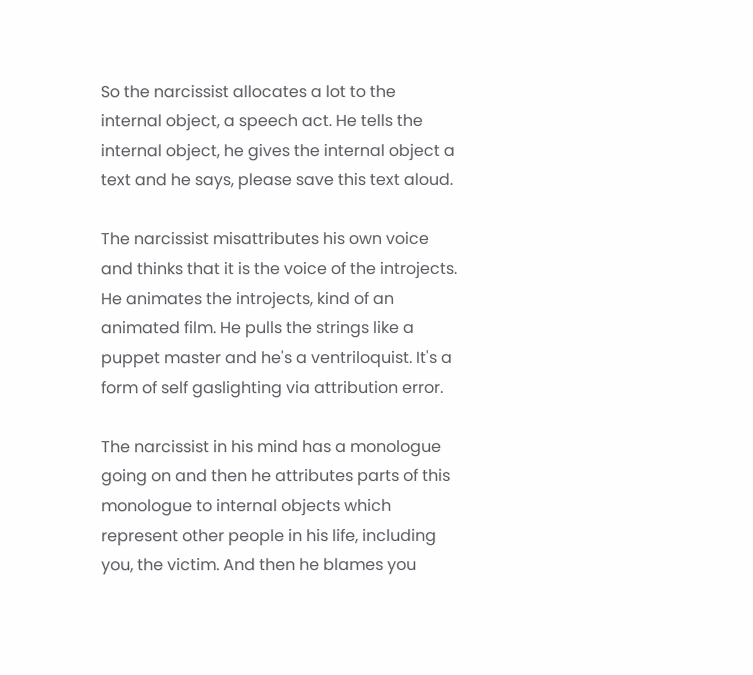So the narcissist allocates a lot to the internal object, a speech act. He tells the internal object, he gives the internal object a text and he says, please save this text aloud.

The narcissist misattributes his own voice and thinks that it is the voice of the introjects. He animates the introjects, kind of an animated film. He pulls the strings like a puppet master and he's a ventriloquist. It's a form of self gaslighting via attribution error.

The narcissist in his mind has a monologue going on and then he attributes parts of this monologue to internal objects which represent other people in his life, including you, the victim. And then he blames you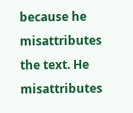because he misattributes the text. He misattributes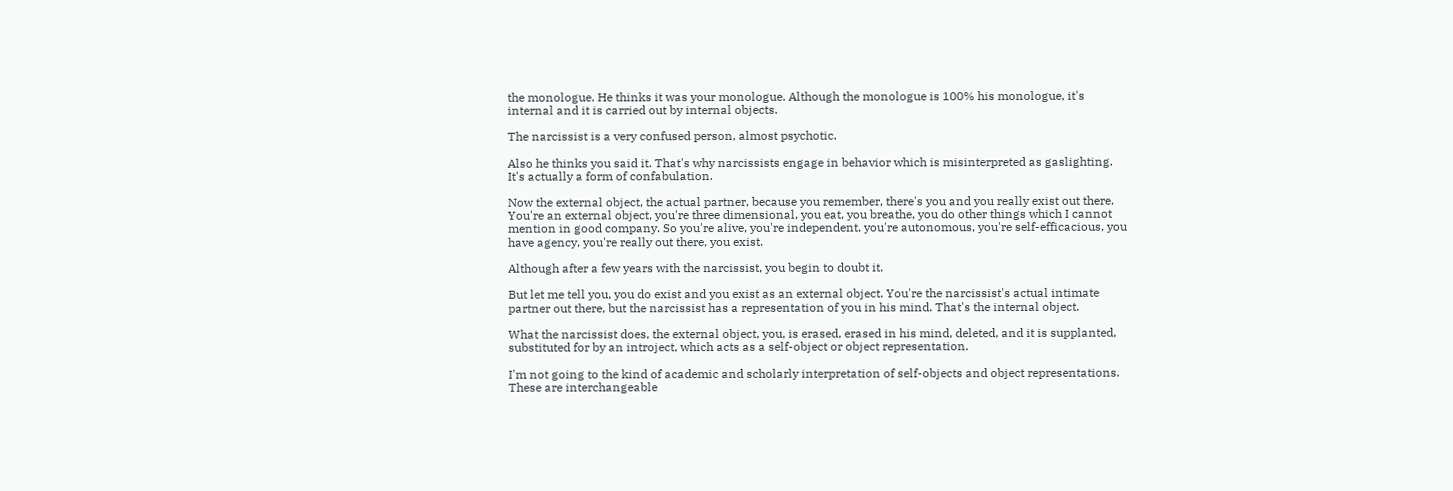the monologue. He thinks it was your monologue. Although the monologue is 100% his monologue, it's internal and it is carried out by internal objects.

The narcissist is a very confused person, almost psychotic.

Also he thinks you said it. That's why narcissists engage in behavior which is misinterpreted as gaslighting. It's actually a form of confabulation.

Now the external object, the actual partner, because you remember, there's you and you really exist out there. You're an external object, you're three dimensional, you eat, you breathe, you do other things which I cannot mention in good company. So you're alive, you're independent, you're autonomous, you're self-efficacious, you have agency, you're really out there, you exist.

Although after a few years with the narcissist, you begin to doubt it.

But let me tell you, you do exist and you exist as an external object. You're the narcissist's actual intimate partner out there, but the narcissist has a representation of you in his mind. That's the internal object.

What the narcissist does, the external object, you, is erased, erased in his mind, deleted, and it is supplanted, substituted for by an introject, which acts as a self-object or object representation.

I'm not going to the kind of academic and scholarly interpretation of self-objects and object representations. These are interchangeable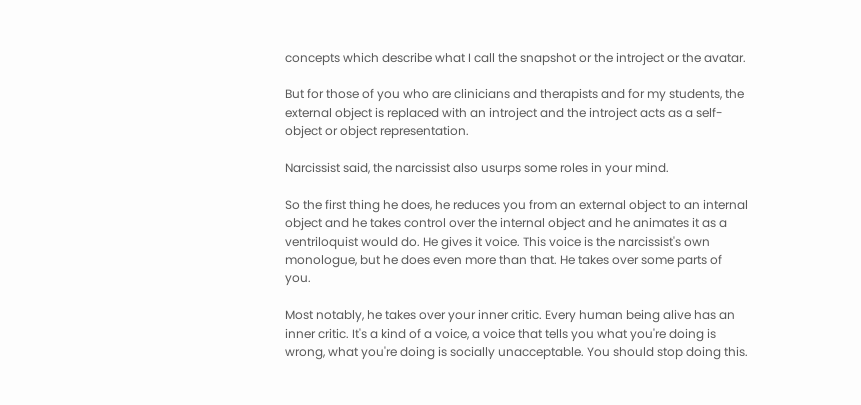concepts which describe what I call the snapshot or the introject or the avatar.

But for those of you who are clinicians and therapists and for my students, the external object is replaced with an introject and the introject acts as a self-object or object representation.

Narcissist said, the narcissist also usurps some roles in your mind.

So the first thing he does, he reduces you from an external object to an internal object and he takes control over the internal object and he animates it as a ventriloquist would do. He gives it voice. This voice is the narcissist's own monologue, but he does even more than that. He takes over some parts of you.

Most notably, he takes over your inner critic. Every human being alive has an inner critic. It's a kind of a voice, a voice that tells you what you're doing is wrong, what you're doing is socially unacceptable. You should stop doing this.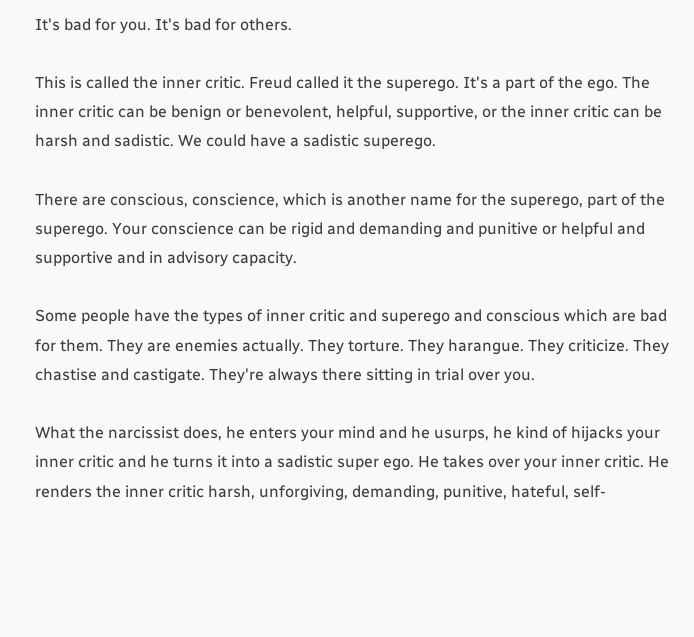It's bad for you. It's bad for others.

This is called the inner critic. Freud called it the superego. It's a part of the ego. The inner critic can be benign or benevolent, helpful, supportive, or the inner critic can be harsh and sadistic. We could have a sadistic superego.

There are conscious, conscience, which is another name for the superego, part of the superego. Your conscience can be rigid and demanding and punitive or helpful and supportive and in advisory capacity.

Some people have the types of inner critic and superego and conscious which are bad for them. They are enemies actually. They torture. They harangue. They criticize. They chastise and castigate. They're always there sitting in trial over you.

What the narcissist does, he enters your mind and he usurps, he kind of hijacks your inner critic and he turns it into a sadistic super ego. He takes over your inner critic. He renders the inner critic harsh, unforgiving, demanding, punitive, hateful, self-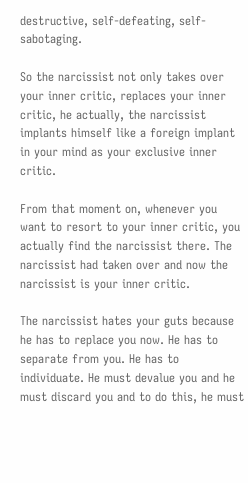destructive, self-defeating, self-sabotaging.

So the narcissist not only takes over your inner critic, replaces your inner critic, he actually, the narcissist implants himself like a foreign implant in your mind as your exclusive inner critic.

From that moment on, whenever you want to resort to your inner critic, you actually find the narcissist there. The narcissist had taken over and now the narcissist is your inner critic.

The narcissist hates your guts because he has to replace you now. He has to separate from you. He has to individuate. He must devalue you and he must discard you and to do this, he must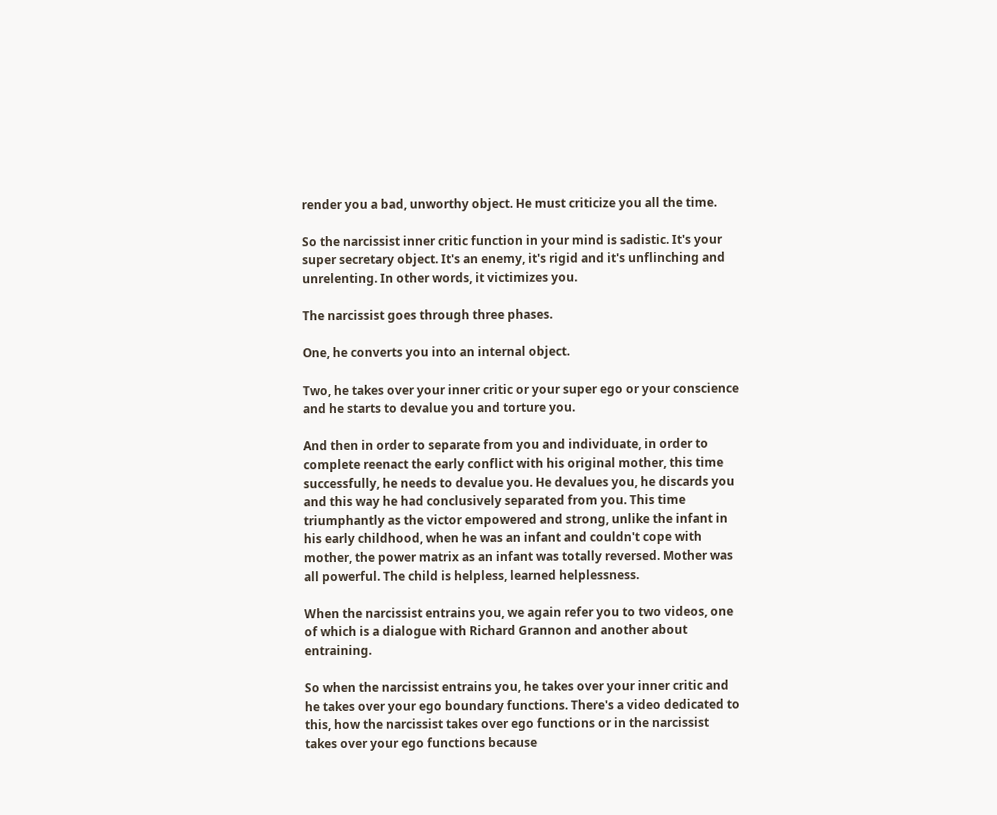render you a bad, unworthy object. He must criticize you all the time.

So the narcissist inner critic function in your mind is sadistic. It's your super secretary object. It's an enemy, it's rigid and it's unflinching and unrelenting. In other words, it victimizes you.

The narcissist goes through three phases.

One, he converts you into an internal object.

Two, he takes over your inner critic or your super ego or your conscience and he starts to devalue you and torture you.

And then in order to separate from you and individuate, in order to complete reenact the early conflict with his original mother, this time successfully, he needs to devalue you. He devalues you, he discards you and this way he had conclusively separated from you. This time triumphantly as the victor empowered and strong, unlike the infant in his early childhood, when he was an infant and couldn't cope with mother, the power matrix as an infant was totally reversed. Mother was all powerful. The child is helpless, learned helplessness.

When the narcissist entrains you, we again refer you to two videos, one of which is a dialogue with Richard Grannon and another about entraining.

So when the narcissist entrains you, he takes over your inner critic and he takes over your ego boundary functions. There's a video dedicated to this, how the narcissist takes over ego functions or in the narcissist takes over your ego functions because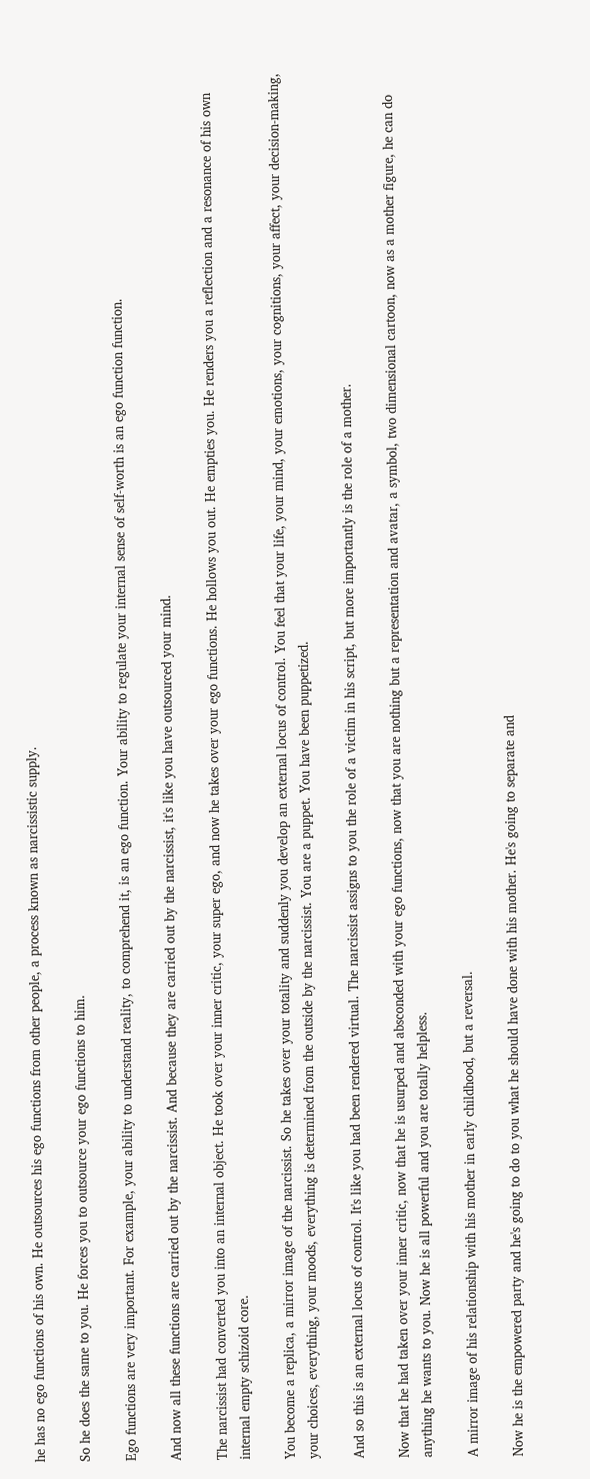he has no ego functions of his own. He outsources his ego functions from other people, a process known as narcissistic supply.

So he does the same to you. He forces you to outsource your ego functions to him.

Ego functions are very important. For example, your ability to understand reality, to comprehend it, is an ego function. Your ability to regulate your internal sense of self-worth is an ego function function.

And now all these functions are carried out by the narcissist. And because they are carried out by the narcissist, it's like you have outsourced your mind.

The narcissist had converted you into an internal object. He took over your inner critic, your super ego, and now he takes over your ego functions. He hollows you out. He empties you. He renders you a reflection and a resonance of his own internal empty schizoid core.

You become a replica, a mirror image of the narcissist. So he takes over your totality and suddenly you develop an external locus of control. You feel that your life, your mind, your emotions, your cognitions, your affect, your decision-making, your choices, everything, your moods, everything is determined from the outside by the narcissist. You are a puppet. You have been puppetized.

And so this is an external locus of control. It's like you had been rendered virtual. The narcissist assigns to you the role of a victim in his script, but more importantly is the role of a mother.

Now that he had taken over your inner critic, now that he is usurped and absconded with your ego functions, now that you are nothing but a representation and avatar, a symbol, two dimensional cartoon, now as a mother figure, he can do anything he wants to you. Now he is all powerful and you are totally helpless.

A mirror image of his relationship with his mother in early childhood, but a reversal.

Now he is the empowered party and he's going to do to you what he should have done with his mother. He's going to separate and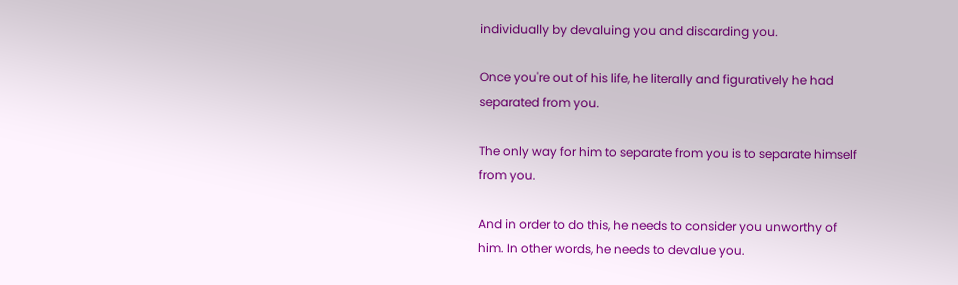individually by devaluing you and discarding you.

Once you're out of his life, he literally and figuratively he had separated from you.

The only way for him to separate from you is to separate himself from you.

And in order to do this, he needs to consider you unworthy of him. In other words, he needs to devalue you.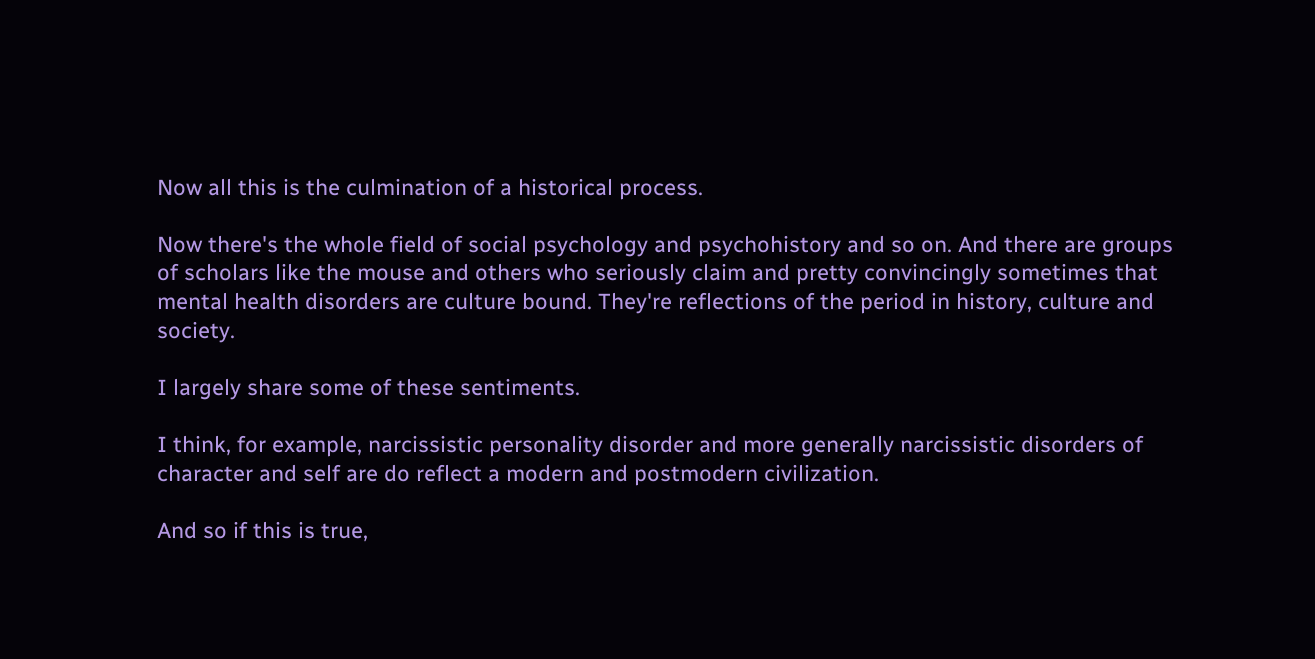Now all this is the culmination of a historical process.

Now there's the whole field of social psychology and psychohistory and so on. And there are groups of scholars like the mouse and others who seriously claim and pretty convincingly sometimes that mental health disorders are culture bound. They're reflections of the period in history, culture and society.

I largely share some of these sentiments.

I think, for example, narcissistic personality disorder and more generally narcissistic disorders of character and self are do reflect a modern and postmodern civilization.

And so if this is true,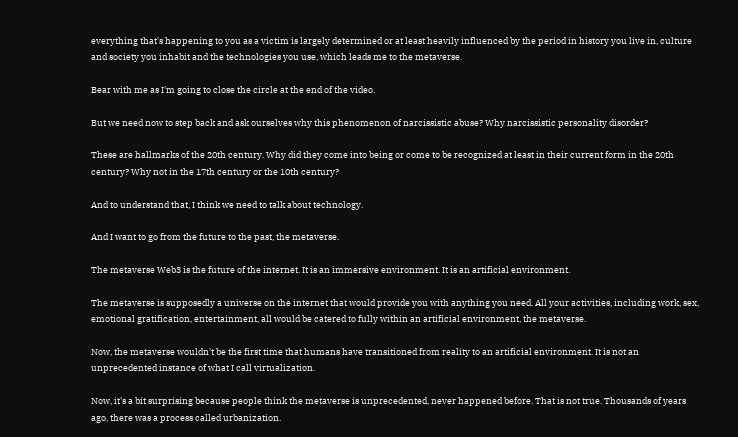everything that's happening to you as a victim is largely determined or at least heavily influenced by the period in history you live in, culture and society you inhabit and the technologies you use, which leads me to the metaverse.

Bear with me as I'm going to close the circle at the end of the video.

But we need now to step back and ask ourselves why this phenomenon of narcissistic abuse? Why narcissistic personality disorder?

These are hallmarks of the 20th century. Why did they come into being or come to be recognized at least in their current form in the 20th century? Why not in the 17th century or the 10th century?

And to understand that, I think we need to talk about technology.

And I want to go from the future to the past, the metaverse.

The metaverse Web3 is the future of the internet. It is an immersive environment. It is an artificial environment.

The metaverse is supposedly a universe on the internet that would provide you with anything you need. All your activities, including work, sex, emotional gratification, entertainment, all would be catered to fully within an artificial environment, the metaverse.

Now, the metaverse wouldn't be the first time that humans have transitioned from reality to an artificial environment. It is not an unprecedented instance of what I call virtualization.

Now, it's a bit surprising because people think the metaverse is unprecedented, never happened before. That is not true. Thousands of years ago, there was a process called urbanization.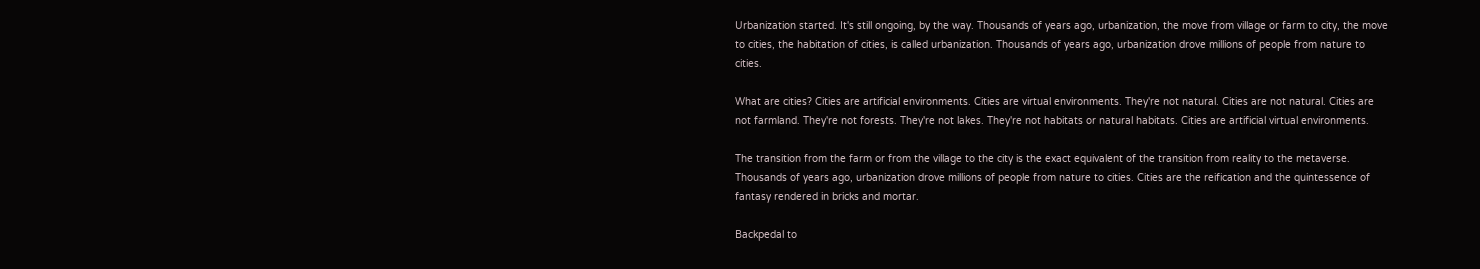Urbanization started. It's still ongoing, by the way. Thousands of years ago, urbanization, the move from village or farm to city, the move to cities, the habitation of cities, is called urbanization. Thousands of years ago, urbanization drove millions of people from nature to cities.

What are cities? Cities are artificial environments. Cities are virtual environments. They're not natural. Cities are not natural. Cities are not farmland. They're not forests. They're not lakes. They're not habitats or natural habitats. Cities are artificial virtual environments.

The transition from the farm or from the village to the city is the exact equivalent of the transition from reality to the metaverse. Thousands of years ago, urbanization drove millions of people from nature to cities. Cities are the reification and the quintessence of fantasy rendered in bricks and mortar.

Backpedal to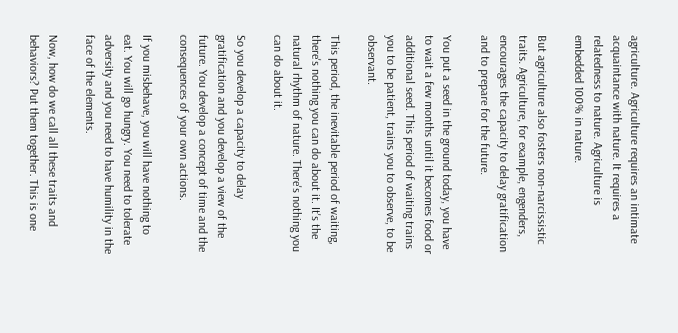agriculture. Agriculture requires an intimate acquaintance with nature. It requires a relatedness to nature. Agriculture is embedded 100% in nature.

But agriculture also fosters non-narcissistic traits. Agriculture, for example, engenders, encourages the capacity to delay gratification and to prepare for the future.

You put a seed in the ground today, you have to wait a few months until it becomes food or additional seed. This period of waiting trains you to be patient, trains you to observe, to be observant.

This period, the inevitable period of waiting, there's nothing you can do about it. It's the natural rhythm of nature. There's nothing you can do about it.

So you develop a capacity to delay gratification and you develop a view of the future. You develop a concept of time and the consequences of your own actions.

If you misbehave, you will have nothing to eat. You will go hungry. You need to tolerate adversity and you need to have humility in the face of the elements.

Now, how do we call all these traits and behaviors? Put them together. This is one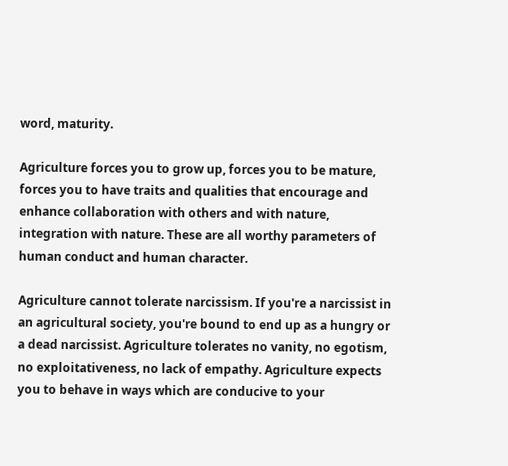word, maturity.

Agriculture forces you to grow up, forces you to be mature, forces you to have traits and qualities that encourage and enhance collaboration with others and with nature, integration with nature. These are all worthy parameters of human conduct and human character.

Agriculture cannot tolerate narcissism. If you're a narcissist in an agricultural society, you're bound to end up as a hungry or a dead narcissist. Agriculture tolerates no vanity, no egotism, no exploitativeness, no lack of empathy. Agriculture expects you to behave in ways which are conducive to your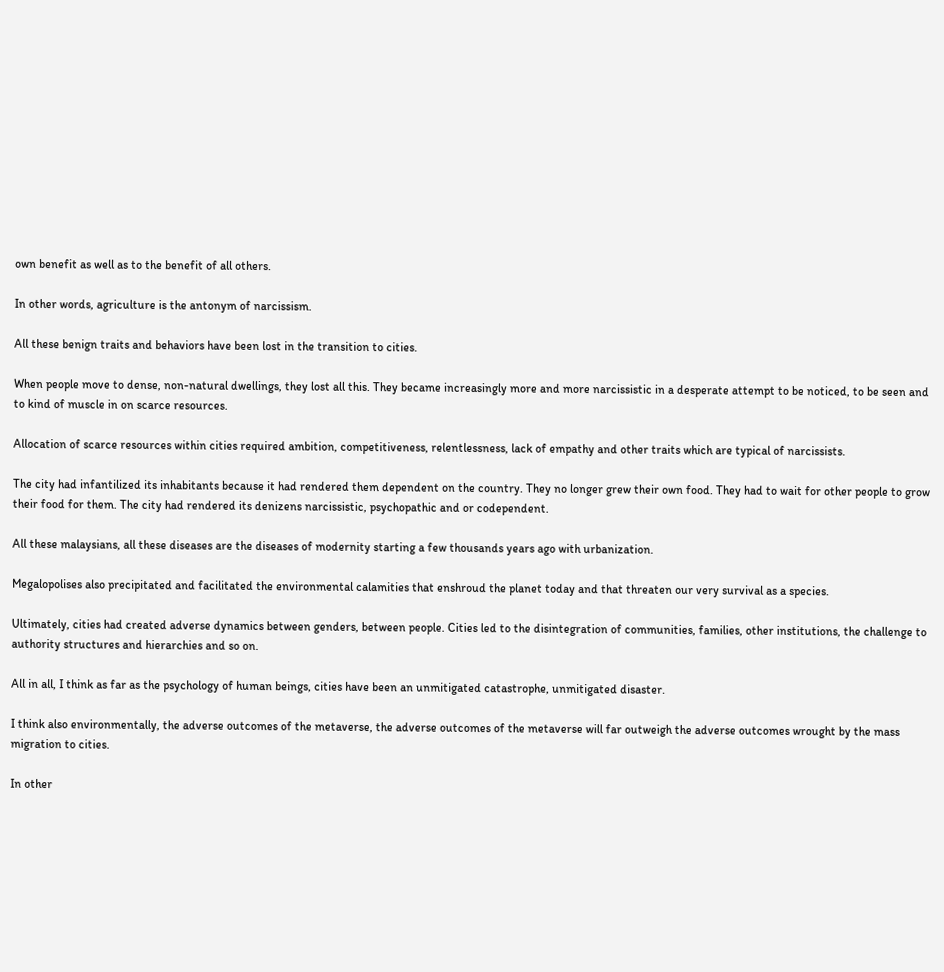own benefit as well as to the benefit of all others.

In other words, agriculture is the antonym of narcissism.

All these benign traits and behaviors have been lost in the transition to cities.

When people move to dense, non-natural dwellings, they lost all this. They became increasingly more and more narcissistic in a desperate attempt to be noticed, to be seen and to kind of muscle in on scarce resources.

Allocation of scarce resources within cities required ambition, competitiveness, relentlessness, lack of empathy and other traits which are typical of narcissists.

The city had infantilized its inhabitants because it had rendered them dependent on the country. They no longer grew their own food. They had to wait for other people to grow their food for them. The city had rendered its denizens narcissistic, psychopathic and or codependent.

All these malaysians, all these diseases are the diseases of modernity starting a few thousands years ago with urbanization.

Megalopolises also precipitated and facilitated the environmental calamities that enshroud the planet today and that threaten our very survival as a species.

Ultimately, cities had created adverse dynamics between genders, between people. Cities led to the disintegration of communities, families, other institutions, the challenge to authority structures and hierarchies and so on.

All in all, I think as far as the psychology of human beings, cities have been an unmitigated catastrophe, unmitigated disaster.

I think also environmentally, the adverse outcomes of the metaverse, the adverse outcomes of the metaverse will far outweigh the adverse outcomes wrought by the mass migration to cities.

In other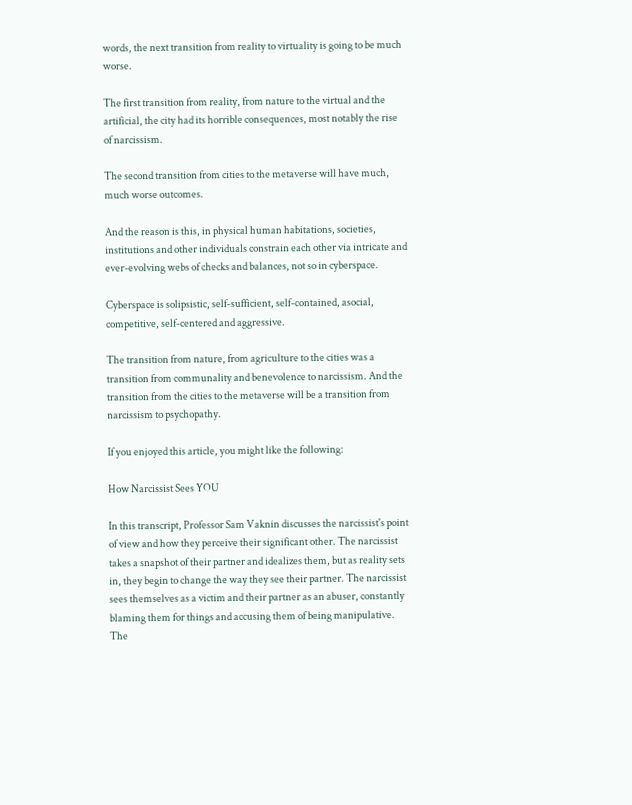words, the next transition from reality to virtuality is going to be much worse.

The first transition from reality, from nature to the virtual and the artificial, the city had its horrible consequences, most notably the rise of narcissism.

The second transition from cities to the metaverse will have much, much worse outcomes.

And the reason is this, in physical human habitations, societies, institutions and other individuals constrain each other via intricate and ever-evolving webs of checks and balances, not so in cyberspace.

Cyberspace is solipsistic, self-sufficient, self-contained, asocial, competitive, self-centered and aggressive.

The transition from nature, from agriculture to the cities was a transition from communality and benevolence to narcissism. And the transition from the cities to the metaverse will be a transition from narcissism to psychopathy.

If you enjoyed this article, you might like the following:

How Narcissist Sees YOU

In this transcript, Professor Sam Vaknin discusses the narcissist's point of view and how they perceive their significant other. The narcissist takes a snapshot of their partner and idealizes them, but as reality sets in, they begin to change the way they see their partner. The narcissist sees themselves as a victim and their partner as an abuser, constantly blaming them for things and accusing them of being manipulative. The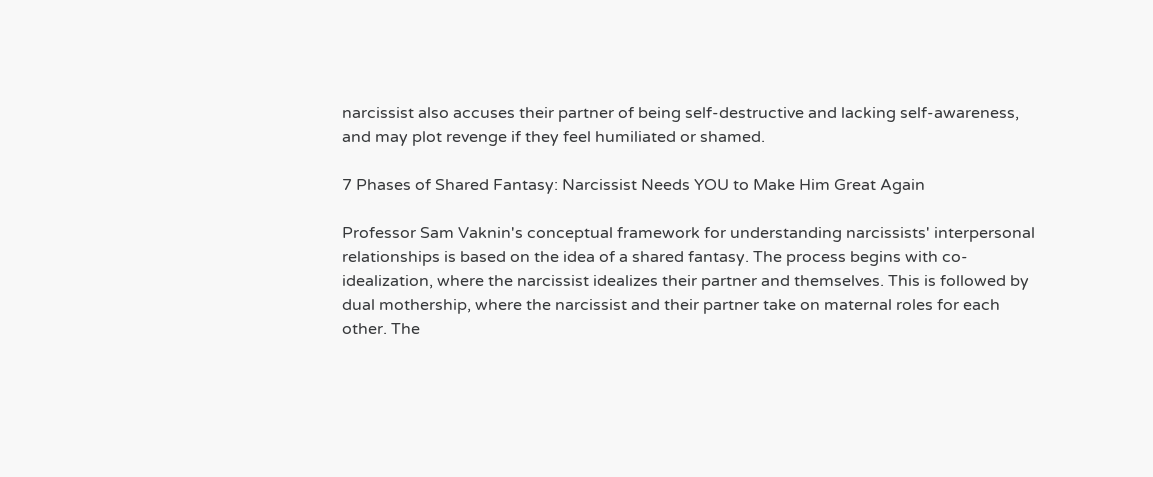narcissist also accuses their partner of being self-destructive and lacking self-awareness, and may plot revenge if they feel humiliated or shamed.

7 Phases of Shared Fantasy: Narcissist Needs YOU to Make Him Great Again

Professor Sam Vaknin's conceptual framework for understanding narcissists' interpersonal relationships is based on the idea of a shared fantasy. The process begins with co-idealization, where the narcissist idealizes their partner and themselves. This is followed by dual mothership, where the narcissist and their partner take on maternal roles for each other. The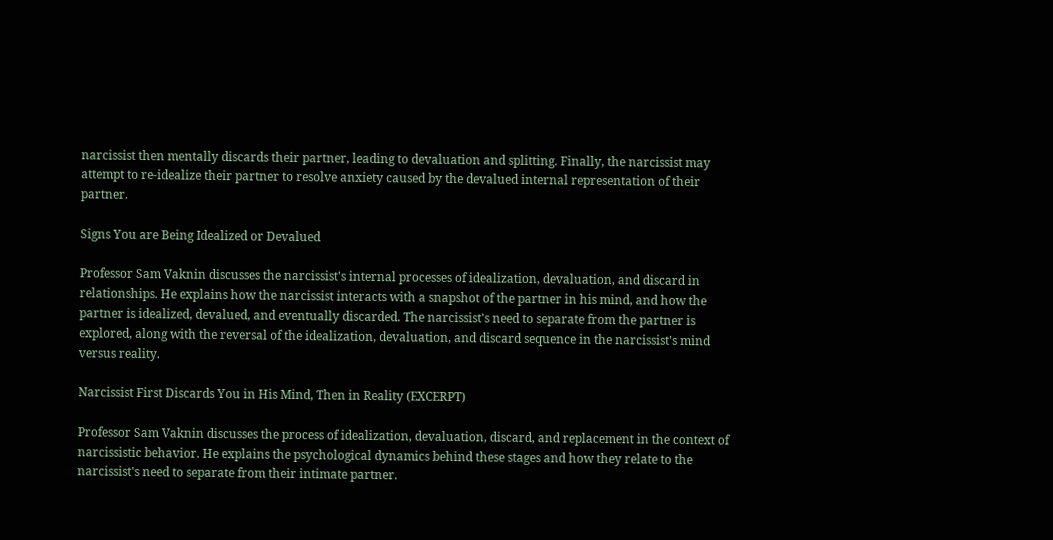narcissist then mentally discards their partner, leading to devaluation and splitting. Finally, the narcissist may attempt to re-idealize their partner to resolve anxiety caused by the devalued internal representation of their partner.

Signs You are Being Idealized or Devalued

Professor Sam Vaknin discusses the narcissist's internal processes of idealization, devaluation, and discard in relationships. He explains how the narcissist interacts with a snapshot of the partner in his mind, and how the partner is idealized, devalued, and eventually discarded. The narcissist's need to separate from the partner is explored, along with the reversal of the idealization, devaluation, and discard sequence in the narcissist's mind versus reality.

Narcissist First Discards You in His Mind, Then in Reality (EXCERPT)

Professor Sam Vaknin discusses the process of idealization, devaluation, discard, and replacement in the context of narcissistic behavior. He explains the psychological dynamics behind these stages and how they relate to the narcissist's need to separate from their intimate partner.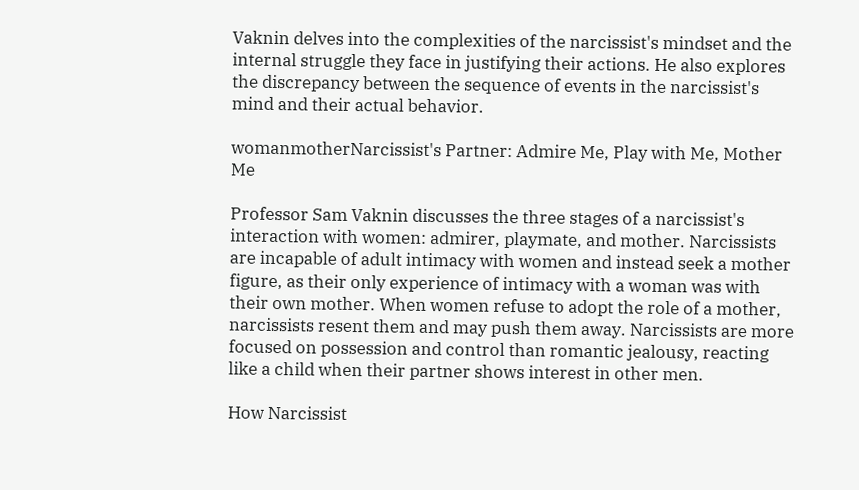Vaknin delves into the complexities of the narcissist's mindset and the internal struggle they face in justifying their actions. He also explores the discrepancy between the sequence of events in the narcissist's mind and their actual behavior.

womanmotherNarcissist's Partner: Admire Me, Play with Me, Mother Me

Professor Sam Vaknin discusses the three stages of a narcissist's interaction with women: admirer, playmate, and mother. Narcissists are incapable of adult intimacy with women and instead seek a mother figure, as their only experience of intimacy with a woman was with their own mother. When women refuse to adopt the role of a mother, narcissists resent them and may push them away. Narcissists are more focused on possession and control than romantic jealousy, reacting like a child when their partner shows interest in other men.

How Narcissist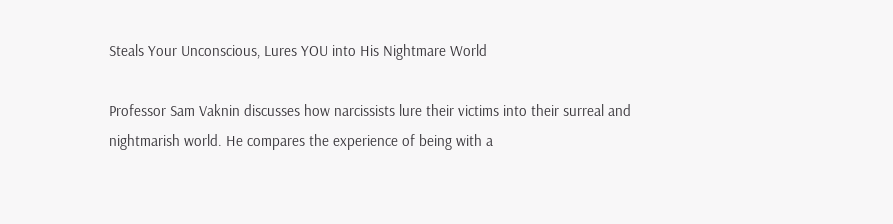Steals Your Unconscious, Lures YOU into His Nightmare World

Professor Sam Vaknin discusses how narcissists lure their victims into their surreal and nightmarish world. He compares the experience of being with a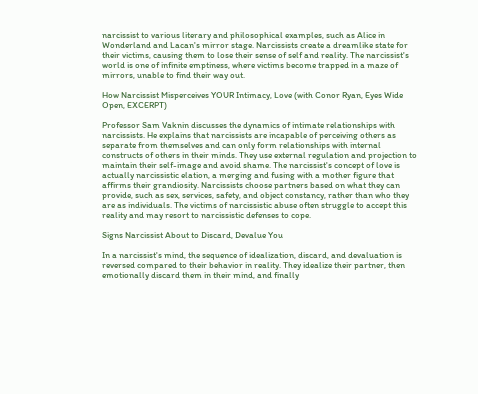narcissist to various literary and philosophical examples, such as Alice in Wonderland and Lacan's mirror stage. Narcissists create a dreamlike state for their victims, causing them to lose their sense of self and reality. The narcissist's world is one of infinite emptiness, where victims become trapped in a maze of mirrors, unable to find their way out.

How Narcissist Misperceives YOUR Intimacy, Love (with Conor Ryan, Eyes Wide Open, EXCERPT)

Professor Sam Vaknin discusses the dynamics of intimate relationships with narcissists. He explains that narcissists are incapable of perceiving others as separate from themselves and can only form relationships with internal constructs of others in their minds. They use external regulation and projection to maintain their self-image and avoid shame. The narcissist's concept of love is actually narcissistic elation, a merging and fusing with a mother figure that affirms their grandiosity. Narcissists choose partners based on what they can provide, such as sex, services, safety, and object constancy, rather than who they are as individuals. The victims of narcissistic abuse often struggle to accept this reality and may resort to narcissistic defenses to cope.

Signs Narcissist About to Discard, Devalue You

In a narcissist's mind, the sequence of idealization, discard, and devaluation is reversed compared to their behavior in reality. They idealize their partner, then emotionally discard them in their mind, and finally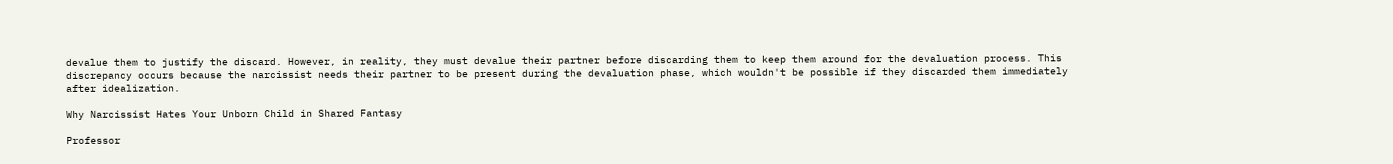devalue them to justify the discard. However, in reality, they must devalue their partner before discarding them to keep them around for the devaluation process. This discrepancy occurs because the narcissist needs their partner to be present during the devaluation phase, which wouldn't be possible if they discarded them immediately after idealization.

Why Narcissist Hates Your Unborn Child in Shared Fantasy

Professor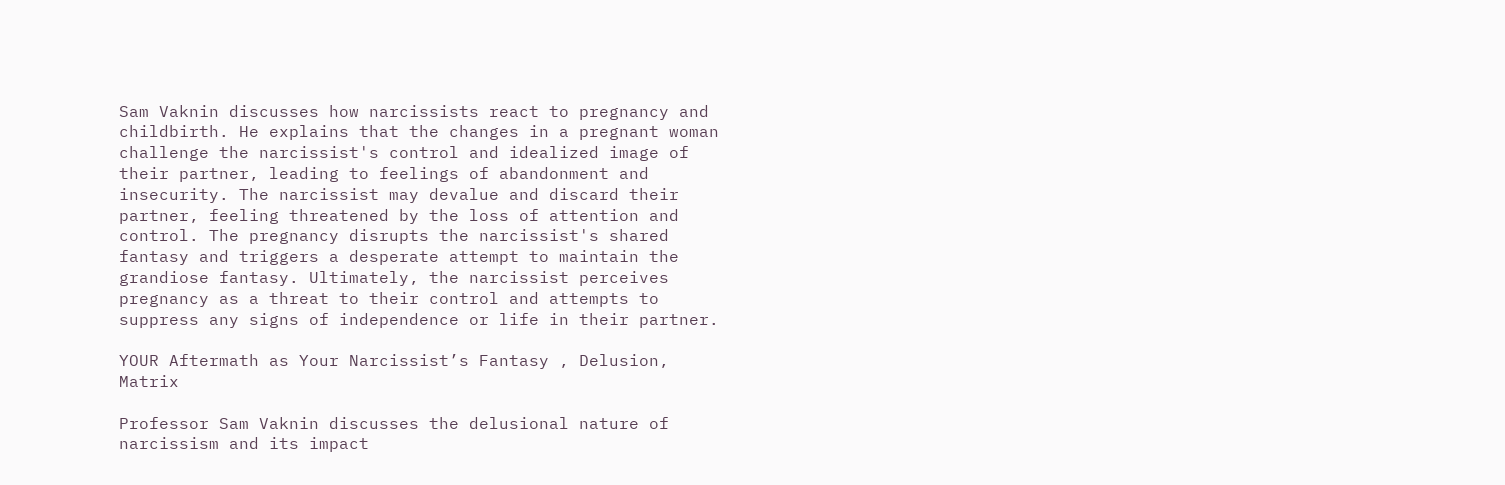Sam Vaknin discusses how narcissists react to pregnancy and childbirth. He explains that the changes in a pregnant woman challenge the narcissist's control and idealized image of their partner, leading to feelings of abandonment and insecurity. The narcissist may devalue and discard their partner, feeling threatened by the loss of attention and control. The pregnancy disrupts the narcissist's shared fantasy and triggers a desperate attempt to maintain the grandiose fantasy. Ultimately, the narcissist perceives pregnancy as a threat to their control and attempts to suppress any signs of independence or life in their partner.

YOUR Aftermath as Your Narcissist’s Fantasy , Delusion, Matrix

Professor Sam Vaknin discusses the delusional nature of narcissism and its impact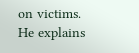on victims. He explains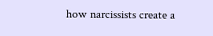how narcissists create a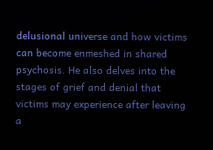delusional universe and how victims can become enmeshed in shared psychosis. He also delves into the stages of grief and denial that victims may experience after leaving a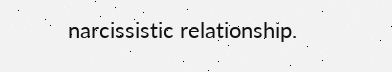narcissistic relationship.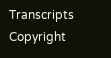Transcripts Copyright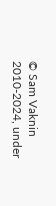© Sam Vaknin 2010-2024, under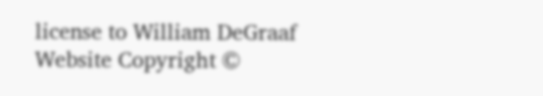license to William DeGraaf
Website Copyright ©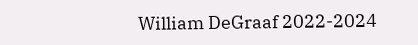William DeGraaf 2022-2024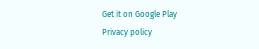Get it on Google Play
Privacy policy